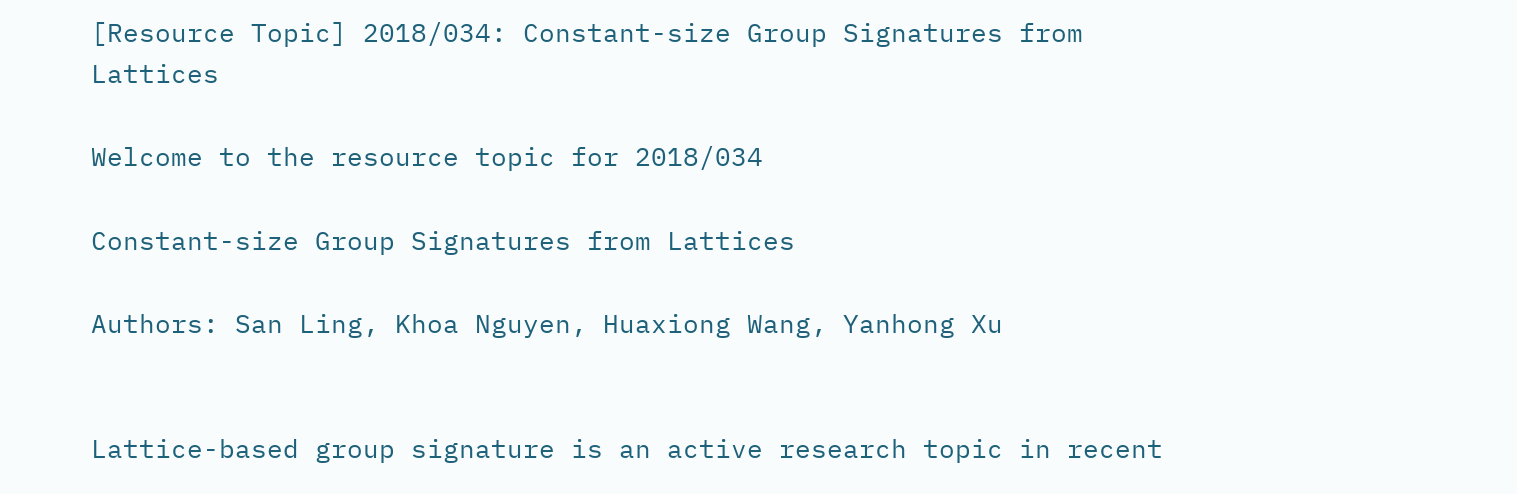[Resource Topic] 2018/034: Constant-size Group Signatures from Lattices

Welcome to the resource topic for 2018/034

Constant-size Group Signatures from Lattices

Authors: San Ling, Khoa Nguyen, Huaxiong Wang, Yanhong Xu


Lattice-based group signature is an active research topic in recent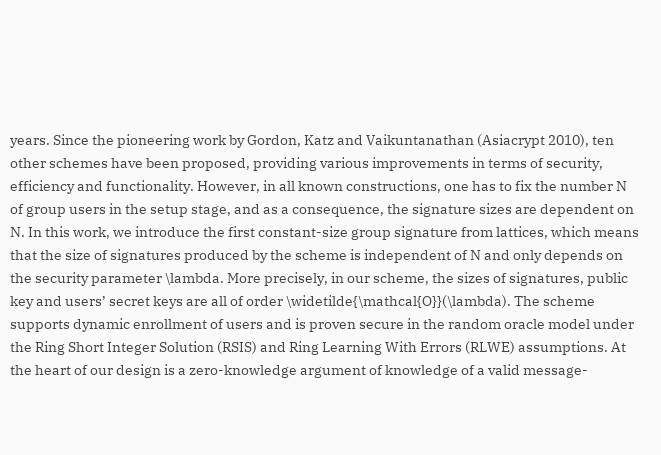years. Since the pioneering work by Gordon, Katz and Vaikuntanathan (Asiacrypt 2010), ten other schemes have been proposed, providing various improvements in terms of security, efficiency and functionality. However, in all known constructions, one has to fix the number N of group users in the setup stage, and as a consequence, the signature sizes are dependent on N. In this work, we introduce the first constant-size group signature from lattices, which means that the size of signatures produced by the scheme is independent of N and only depends on the security parameter \lambda. More precisely, in our scheme, the sizes of signatures, public key and users’ secret keys are all of order \widetilde{\mathcal{O}}(\lambda). The scheme supports dynamic enrollment of users and is proven secure in the random oracle model under the Ring Short Integer Solution (RSIS) and Ring Learning With Errors (RLWE) assumptions. At the heart of our design is a zero-knowledge argument of knowledge of a valid message-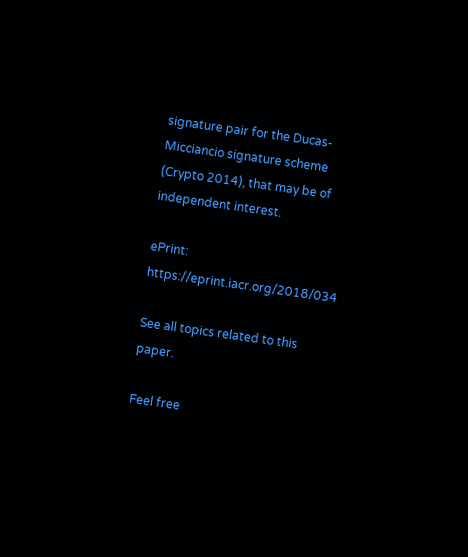signature pair for the Ducas-Micciancio signature scheme (Crypto 2014), that may be of independent interest.

ePrint: https://eprint.iacr.org/2018/034

See all topics related to this paper.

Feel free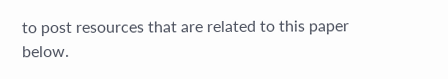to post resources that are related to this paper below.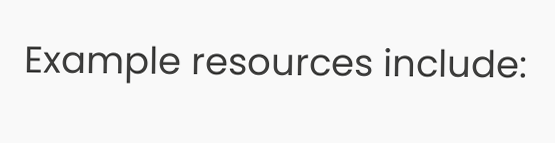Example resources include: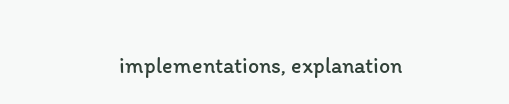implementations, explanation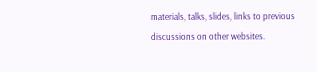materials, talks, slides, links to previous discussions on other websites.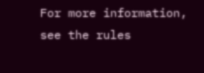For more information, see the rules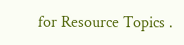for Resource Topics .